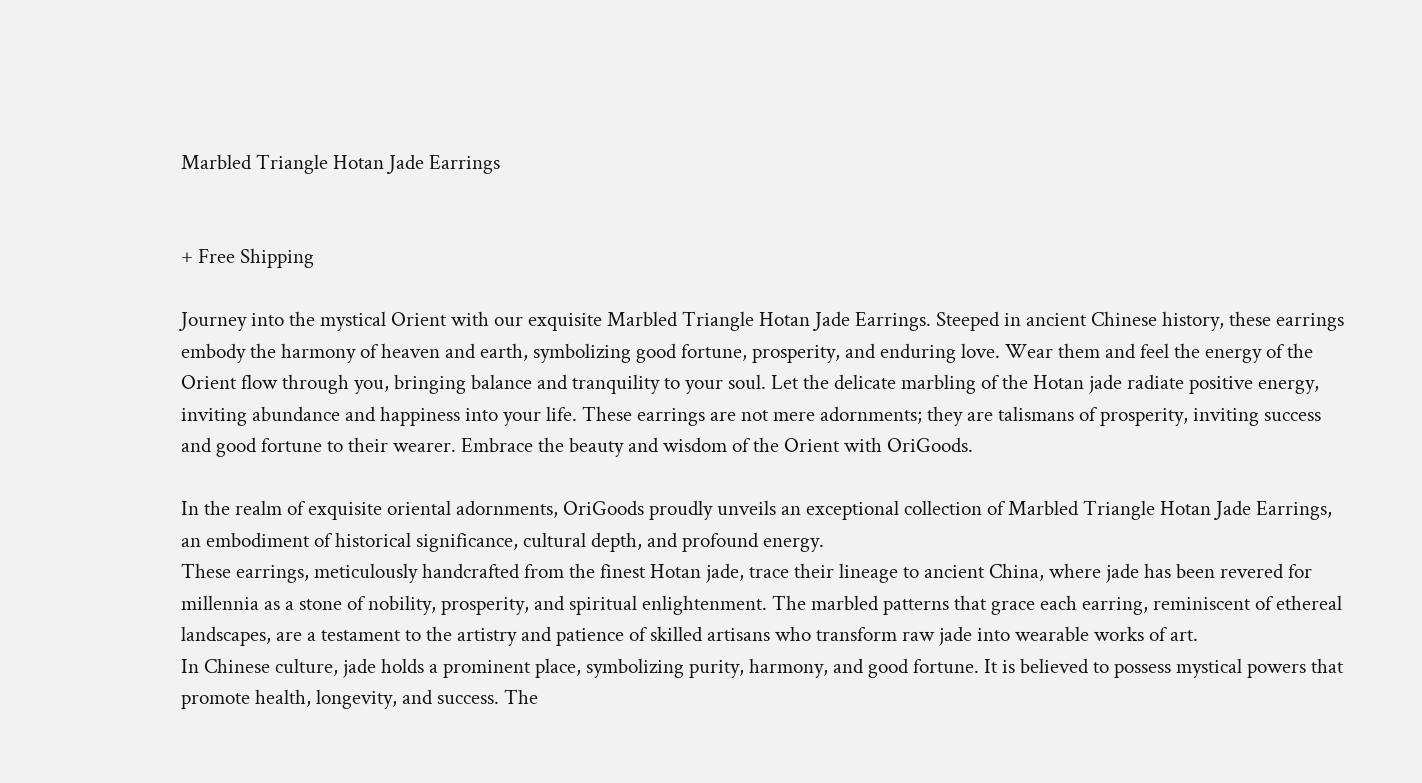Marbled Triangle Hotan Jade Earrings


+ Free Shipping

Journey into the mystical Orient with our exquisite Marbled Triangle Hotan Jade Earrings. Steeped in ancient Chinese history, these earrings embody the harmony of heaven and earth, symbolizing good fortune, prosperity, and enduring love. Wear them and feel the energy of the Orient flow through you, bringing balance and tranquility to your soul. Let the delicate marbling of the Hotan jade radiate positive energy, inviting abundance and happiness into your life. These earrings are not mere adornments; they are talismans of prosperity, inviting success and good fortune to their wearer. Embrace the beauty and wisdom of the Orient with OriGoods.

In the realm of exquisite oriental adornments, OriGoods proudly unveils an exceptional collection of Marbled Triangle Hotan Jade Earrings, an embodiment of historical significance, cultural depth, and profound energy.
These earrings, meticulously handcrafted from the finest Hotan jade, trace their lineage to ancient China, where jade has been revered for millennia as a stone of nobility, prosperity, and spiritual enlightenment. The marbled patterns that grace each earring, reminiscent of ethereal landscapes, are a testament to the artistry and patience of skilled artisans who transform raw jade into wearable works of art.
In Chinese culture, jade holds a prominent place, symbolizing purity, harmony, and good fortune. It is believed to possess mystical powers that promote health, longevity, and success. The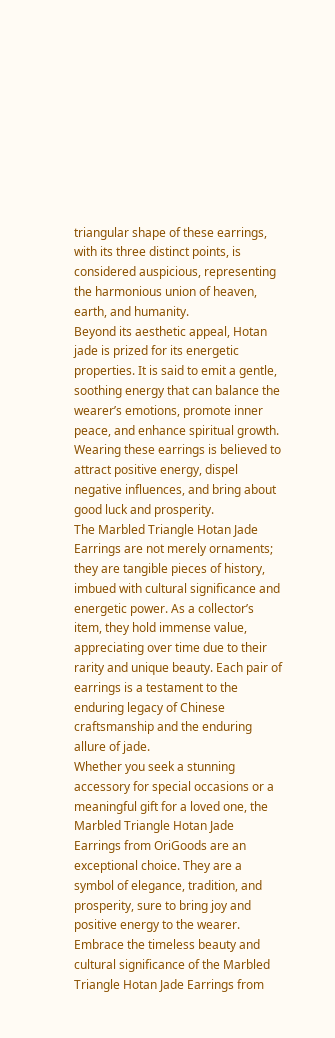triangular shape of these earrings, with its three distinct points, is considered auspicious, representing the harmonious union of heaven, earth, and humanity.
Beyond its aesthetic appeal, Hotan jade is prized for its energetic properties. It is said to emit a gentle, soothing energy that can balance the wearer’s emotions, promote inner peace, and enhance spiritual growth. Wearing these earrings is believed to attract positive energy, dispel negative influences, and bring about good luck and prosperity.
The Marbled Triangle Hotan Jade Earrings are not merely ornaments; they are tangible pieces of history, imbued with cultural significance and energetic power. As a collector’s item, they hold immense value, appreciating over time due to their rarity and unique beauty. Each pair of earrings is a testament to the enduring legacy of Chinese craftsmanship and the enduring allure of jade.
Whether you seek a stunning accessory for special occasions or a meaningful gift for a loved one, the Marbled Triangle Hotan Jade Earrings from OriGoods are an exceptional choice. They are a symbol of elegance, tradition, and prosperity, sure to bring joy and positive energy to the wearer.
Embrace the timeless beauty and cultural significance of the Marbled Triangle Hotan Jade Earrings from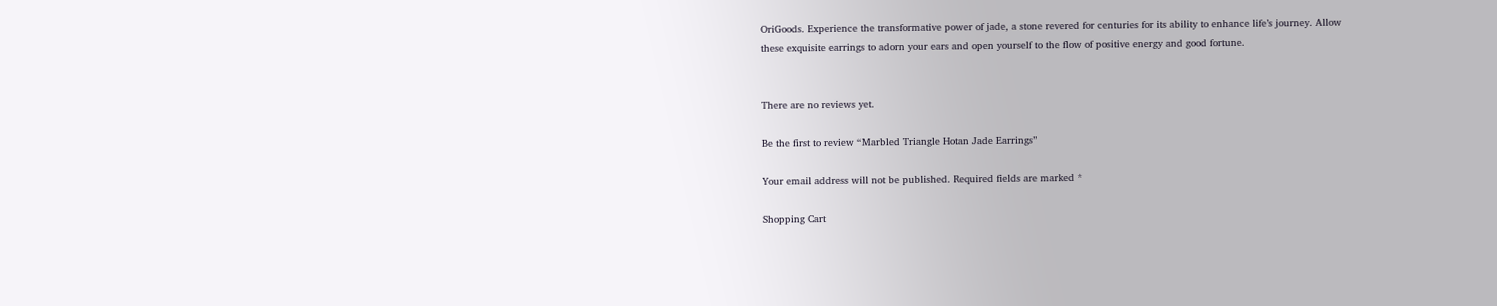OriGoods. Experience the transformative power of jade, a stone revered for centuries for its ability to enhance life’s journey. Allow these exquisite earrings to adorn your ears and open yourself to the flow of positive energy and good fortune.


There are no reviews yet.

Be the first to review “Marbled Triangle Hotan Jade Earrings”

Your email address will not be published. Required fields are marked *

Shopping Cart